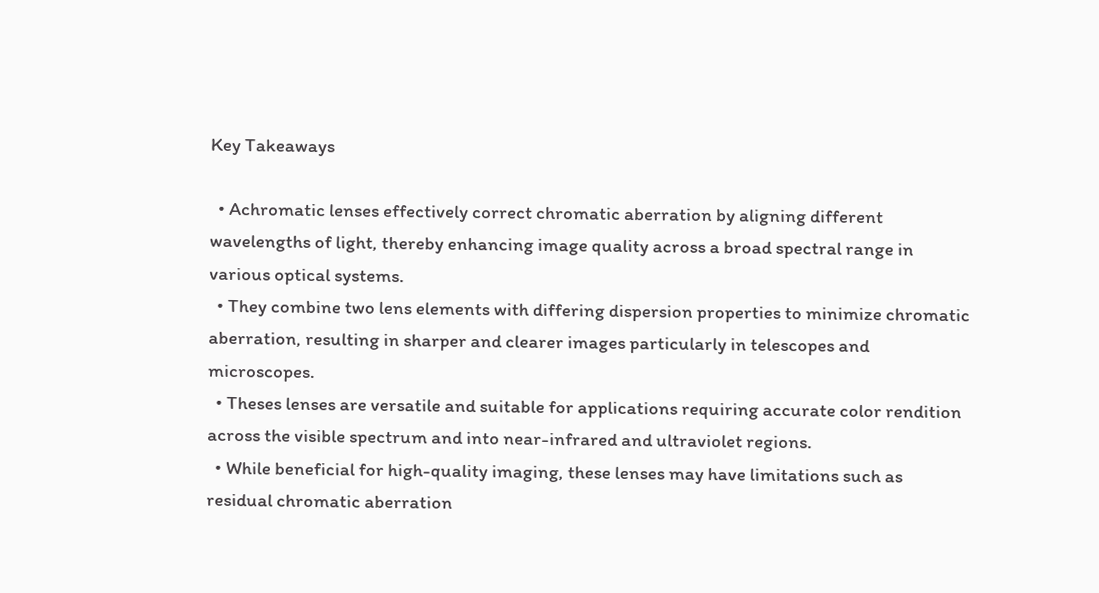Key Takeaways

  • Achromatic lenses effectively correct chromatic aberration by aligning different wavelengths of light, thereby enhancing image quality across a broad spectral range in various optical systems.
  • They combine two lens elements with differing dispersion properties to minimize chromatic aberration, resulting in sharper and clearer images particularly in telescopes and microscopes.
  • Theses lenses are versatile and suitable for applications requiring accurate color rendition across the visible spectrum and into near-infrared and ultraviolet regions.
  • While beneficial for high-quality imaging, these lenses may have limitations such as residual chromatic aberration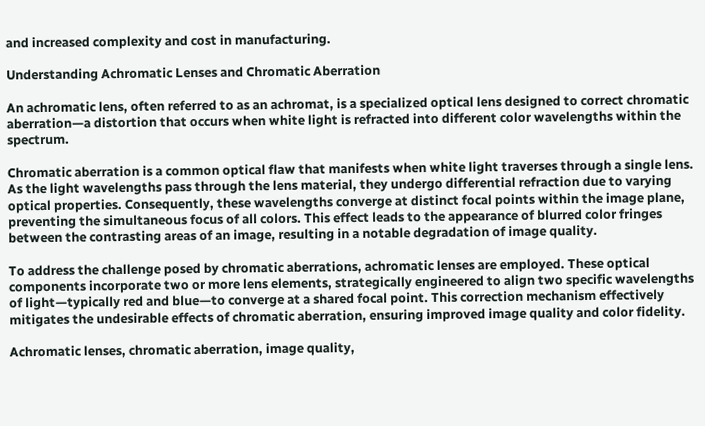and increased complexity and cost in manufacturing.

Understanding Achromatic Lenses and Chromatic Aberration

An achromatic lens, often referred to as an achromat, is a specialized optical lens designed to correct chromatic aberration—a distortion that occurs when white light is refracted into different color wavelengths within the spectrum.

Chromatic aberration is a common optical flaw that manifests when white light traverses through a single lens. As the light wavelengths pass through the lens material, they undergo differential refraction due to varying optical properties. Consequently, these wavelengths converge at distinct focal points within the image plane, preventing the simultaneous focus of all colors. This effect leads to the appearance of blurred color fringes between the contrasting areas of an image, resulting in a notable degradation of image quality.

To address the challenge posed by chromatic aberrations, achromatic lenses are employed. These optical components incorporate two or more lens elements, strategically engineered to align two specific wavelengths of light—typically red and blue—to converge at a shared focal point. This correction mechanism effectively mitigates the undesirable effects of chromatic aberration, ensuring improved image quality and color fidelity.

Achromatic lenses, chromatic aberration, image quality,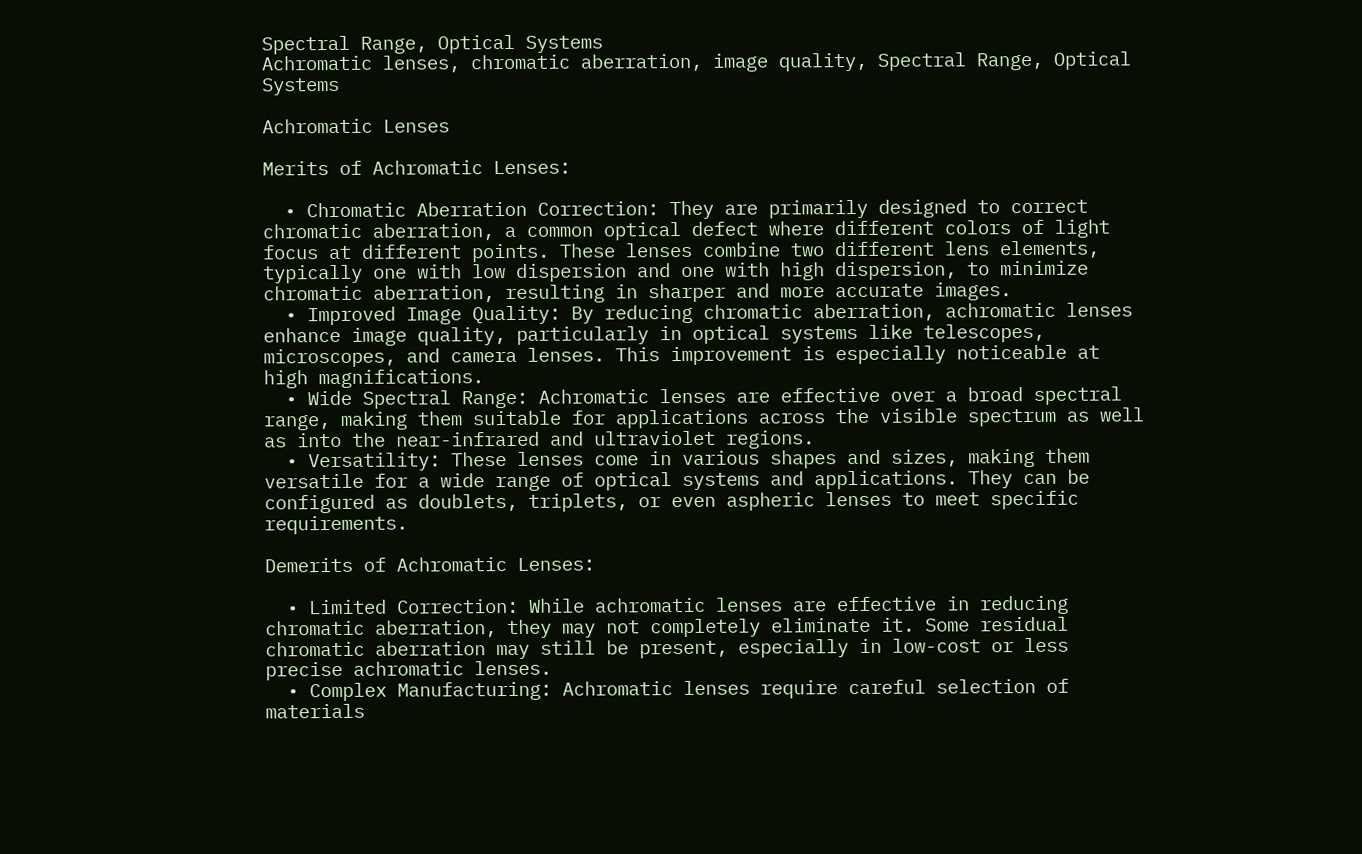Spectral Range, Optical Systems
Achromatic lenses, chromatic aberration, image quality, Spectral Range, Optical Systems

Achromatic Lenses

Merits of Achromatic Lenses:

  • Chromatic Aberration Correction: They are primarily designed to correct chromatic aberration, a common optical defect where different colors of light focus at different points. These lenses combine two different lens elements, typically one with low dispersion and one with high dispersion, to minimize chromatic aberration, resulting in sharper and more accurate images.
  • Improved Image Quality: By reducing chromatic aberration, achromatic lenses enhance image quality, particularly in optical systems like telescopes, microscopes, and camera lenses. This improvement is especially noticeable at high magnifications.
  • Wide Spectral Range: Achromatic lenses are effective over a broad spectral range, making them suitable for applications across the visible spectrum as well as into the near-infrared and ultraviolet regions.
  • Versatility: These lenses come in various shapes and sizes, making them versatile for a wide range of optical systems and applications. They can be configured as doublets, triplets, or even aspheric lenses to meet specific requirements.

Demerits of Achromatic Lenses:

  • Limited Correction: While achromatic lenses are effective in reducing chromatic aberration, they may not completely eliminate it. Some residual chromatic aberration may still be present, especially in low-cost or less precise achromatic lenses.
  • Complex Manufacturing: Achromatic lenses require careful selection of materials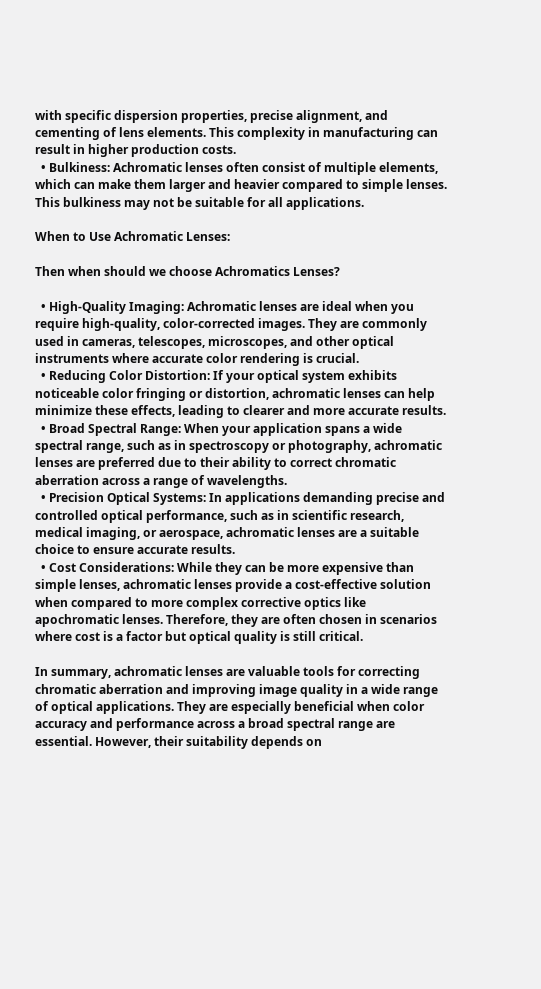with specific dispersion properties, precise alignment, and cementing of lens elements. This complexity in manufacturing can result in higher production costs.
  • Bulkiness: Achromatic lenses often consist of multiple elements, which can make them larger and heavier compared to simple lenses. This bulkiness may not be suitable for all applications.

When to Use Achromatic Lenses:

Then when should we choose Achromatics Lenses?

  • High-Quality Imaging: Achromatic lenses are ideal when you require high-quality, color-corrected images. They are commonly used in cameras, telescopes, microscopes, and other optical instruments where accurate color rendering is crucial.
  • Reducing Color Distortion: If your optical system exhibits noticeable color fringing or distortion, achromatic lenses can help minimize these effects, leading to clearer and more accurate results.
  • Broad Spectral Range: When your application spans a wide spectral range, such as in spectroscopy or photography, achromatic lenses are preferred due to their ability to correct chromatic aberration across a range of wavelengths.
  • Precision Optical Systems: In applications demanding precise and controlled optical performance, such as in scientific research, medical imaging, or aerospace, achromatic lenses are a suitable choice to ensure accurate results.
  • Cost Considerations: While they can be more expensive than simple lenses, achromatic lenses provide a cost-effective solution when compared to more complex corrective optics like apochromatic lenses. Therefore, they are often chosen in scenarios where cost is a factor but optical quality is still critical.

In summary, achromatic lenses are valuable tools for correcting chromatic aberration and improving image quality in a wide range of optical applications. They are especially beneficial when color accuracy and performance across a broad spectral range are essential. However, their suitability depends on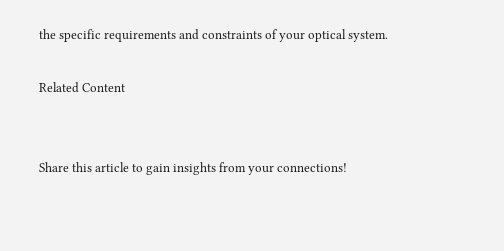the specific requirements and constraints of your optical system.

Related Content


Share this article to gain insights from your connections!